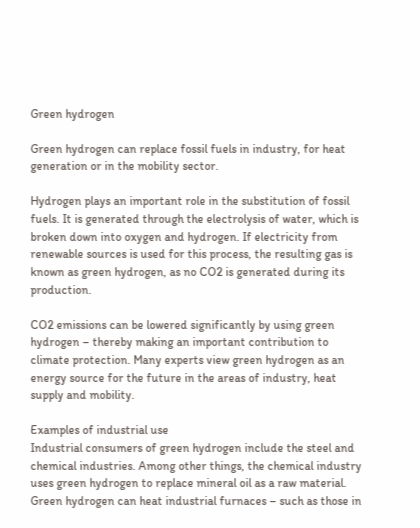Green hydrogen

Green hydrogen can replace fossil fuels in industry, for heat generation or in the mobility sector.

Hydrogen plays an important role in the substitution of fossil fuels. It is generated through the electrolysis of water, which is broken down into oxygen and hydrogen. If electricity from renewable sources is used for this process, the resulting gas is known as green hydrogen, as no CO2 is generated during its production.

CO2 emissions can be lowered significantly by using green hydrogen – thereby making an important contribution to climate protection. Many experts view green hydrogen as an energy source for the future in the areas of industry, heat supply and mobility.

Examples of industrial use
Industrial consumers of green hydrogen include the steel and chemical industries. Among other things, the chemical industry uses green hydrogen to replace mineral oil as a raw material. Green hydrogen can heat industrial furnaces – such as those in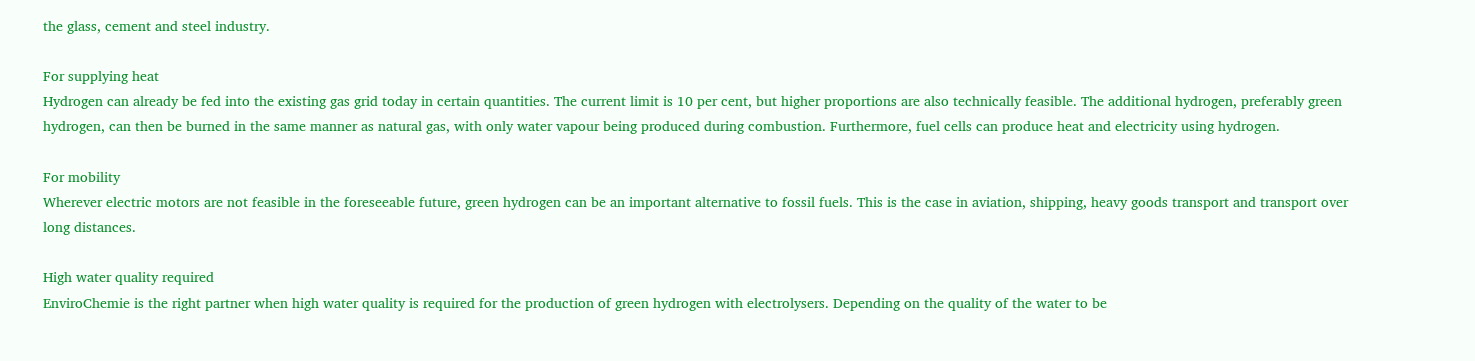the glass, cement and steel industry.

For supplying heat
Hydrogen can already be fed into the existing gas grid today in certain quantities. The current limit is 10 per cent, but higher proportions are also technically feasible. The additional hydrogen, preferably green hydrogen, can then be burned in the same manner as natural gas, with only water vapour being produced during combustion. Furthermore, fuel cells can produce heat and electricity using hydrogen.

For mobility
Wherever electric motors are not feasible in the foreseeable future, green hydrogen can be an important alternative to fossil fuels. This is the case in aviation, shipping, heavy goods transport and transport over long distances.

High water quality required
EnviroChemie is the right partner when high water quality is required for the production of green hydrogen with electrolysers. Depending on the quality of the water to be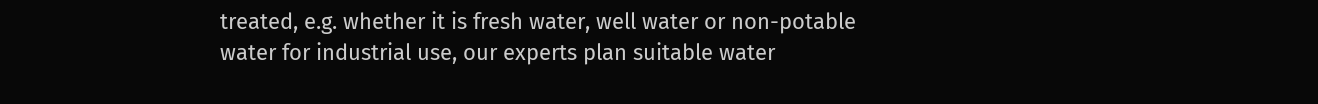treated, e.g. whether it is fresh water, well water or non-potable water for industrial use, our experts plan suitable water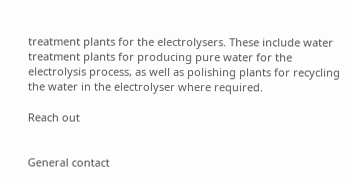treatment plants for the electrolysers. These include water treatment plants for producing pure water for the electrolysis process, as well as polishing plants for recycling the water in the electrolyser where required.

Reach out


General contact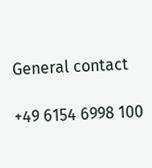General contact

+49 6154 6998 100